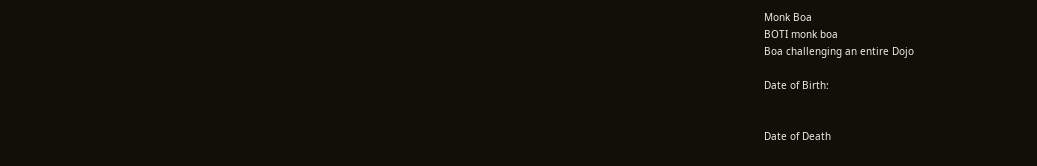Monk Boa
BOTI monk boa
Boa challenging an entire Dojo

Date of Birth:


Date of Death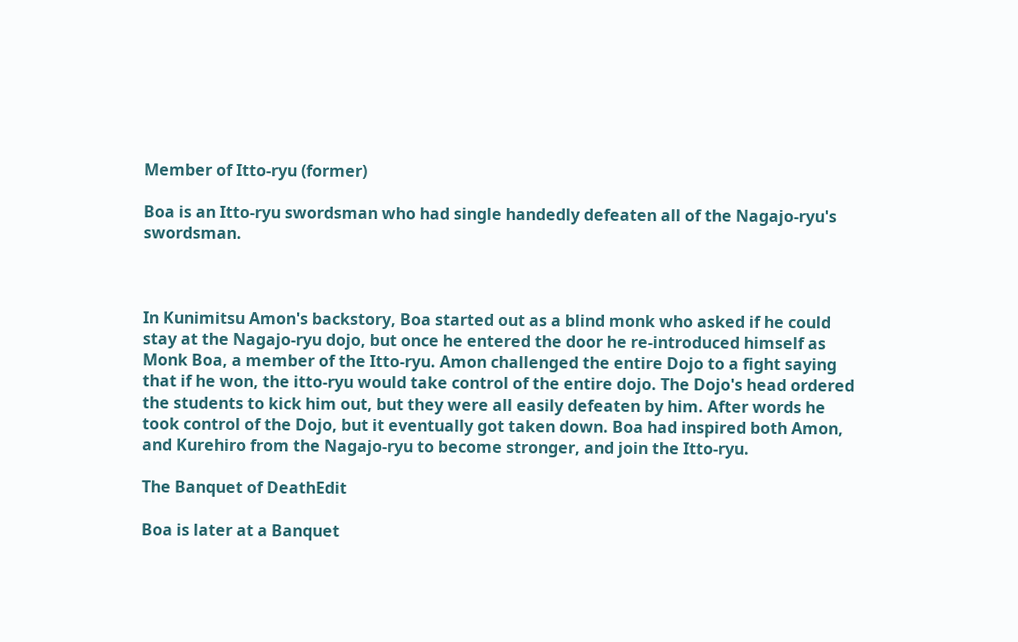Member of Itto-ryu (former)

Boa is an Itto-ryu swordsman who had single handedly defeaten all of the Nagajo-ryu's swordsman.



In Kunimitsu Amon's backstory, Boa started out as a blind monk who asked if he could stay at the Nagajo-ryu dojo, but once he entered the door he re-introduced himself as Monk Boa, a member of the Itto-ryu. Amon challenged the entire Dojo to a fight saying that if he won, the itto-ryu would take control of the entire dojo. The Dojo's head ordered the students to kick him out, but they were all easily defeaten by him. After words he took control of the Dojo, but it eventually got taken down. Boa had inspired both Amon, and Kurehiro from the Nagajo-ryu to become stronger, and join the Itto-ryu.

The Banquet of DeathEdit

Boa is later at a Banquet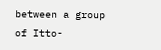between a group of Itto-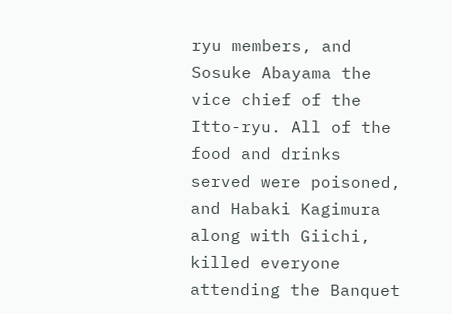ryu members, and Sosuke Abayama the vice chief of the Itto-ryu. All of the food and drinks served were poisoned, and Habaki Kagimura along with Giichi, killed everyone attending the Banquet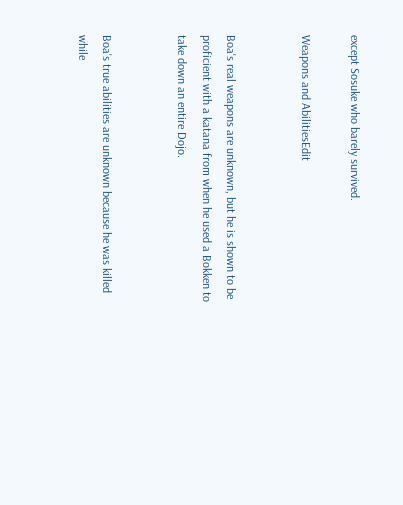except Sosuke who barely survived.

Weapons and AbilitiesEdit


Boa's real weapons are unknown, but he is shown to be proficient with a katana from when he used a Bokken to take down an entire Dojo.


Boa's true abilities are unknown because he was killed while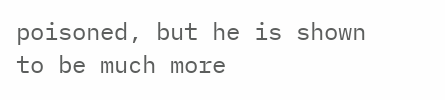poisoned, but he is shown to be much more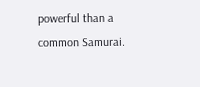powerful than a common Samurai.